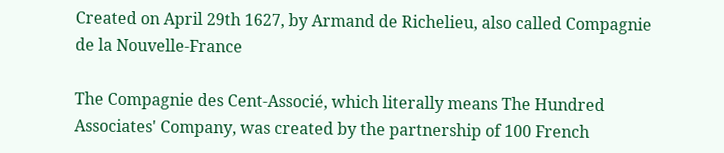Created on April 29th 1627, by Armand de Richelieu, also called Compagnie de la Nouvelle-France

The Compagnie des Cent-Associé, which literally means The Hundred Associates' Company, was created by the partnership of 100 French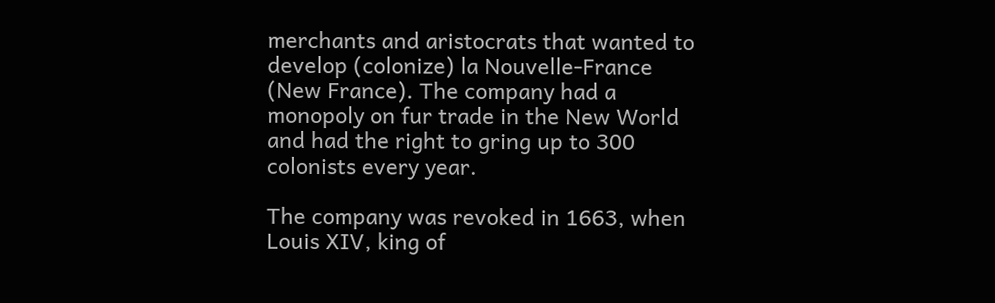merchants and aristocrats that wanted to develop (colonize) la Nouvelle-France (New France). The company had a monopoly on fur trade in the New World and had the right to gring up to 300 colonists every year.

The company was revoked in 1663, when Louis XIV, king of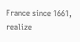France since 1661, realize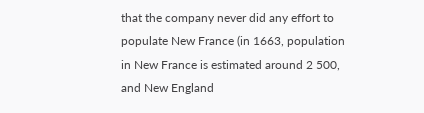that the company never did any effort to populate New France (in 1663, population in New France is estimated around 2 500, and New England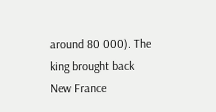around 80 000). The king brought back New France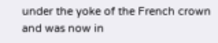under the yoke of the French crown and was now in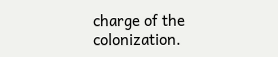charge of the colonization.